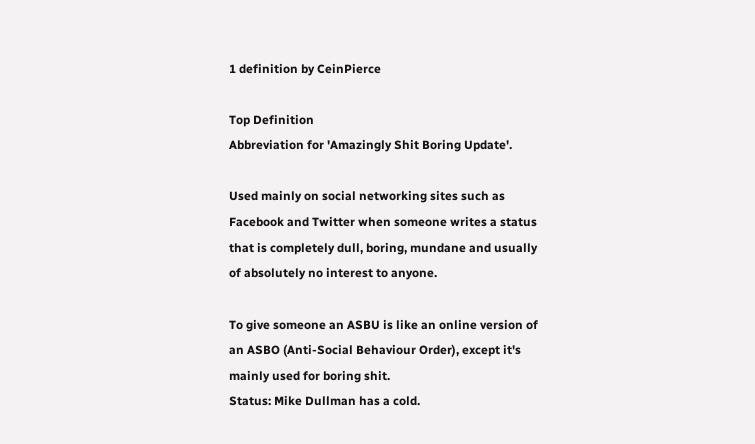1 definition by CeinPierce

Top Definition
Abbreviation for 'Amazingly Shit Boring Update'.

Used mainly on social networking sites such as Facebook and Twitter when someone writes a status that is completely dull, boring, mundane and usually of absolutely no interest to anyone.

To give someone an ASBU is like an online version of an ASBO (Anti-Social Behaviour Order), except it's mainly used for boring shit.
Status: Mike Dullman has a cold.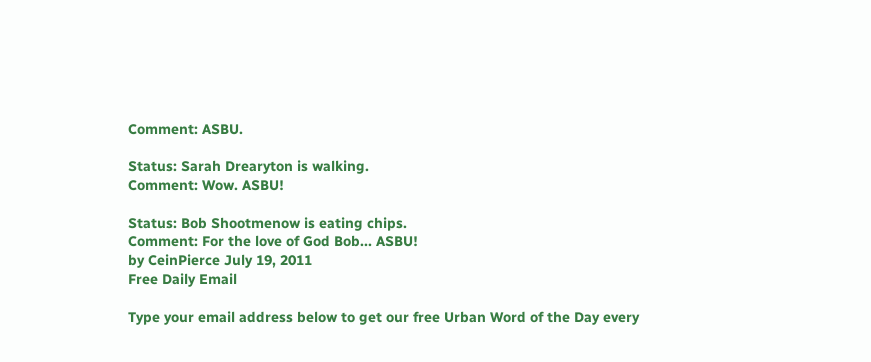Comment: ASBU.

Status: Sarah Drearyton is walking.
Comment: Wow. ASBU!

Status: Bob Shootmenow is eating chips.
Comment: For the love of God Bob... ASBU!
by CeinPierce July 19, 2011
Free Daily Email

Type your email address below to get our free Urban Word of the Day every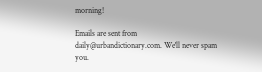morning!

Emails are sent from daily@urbandictionary.com. We'll never spam you.